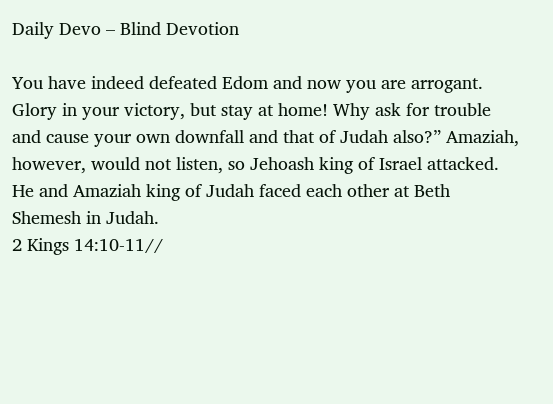Daily Devo – Blind Devotion

You have indeed defeated Edom and now you are arrogant. Glory in your victory, but stay at home! Why ask for trouble and cause your own downfall and that of Judah also?” Amaziah, however, would not listen, so Jehoash king of Israel attacked. He and Amaziah king of Judah faced each other at Beth Shemesh in Judah.
2 Kings 14:10-11//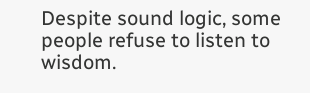Despite sound logic, some people refuse to listen to wisdom.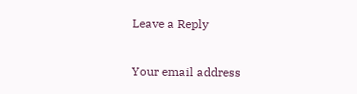Leave a Reply

Your email address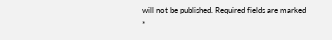will not be published. Required fields are marked *